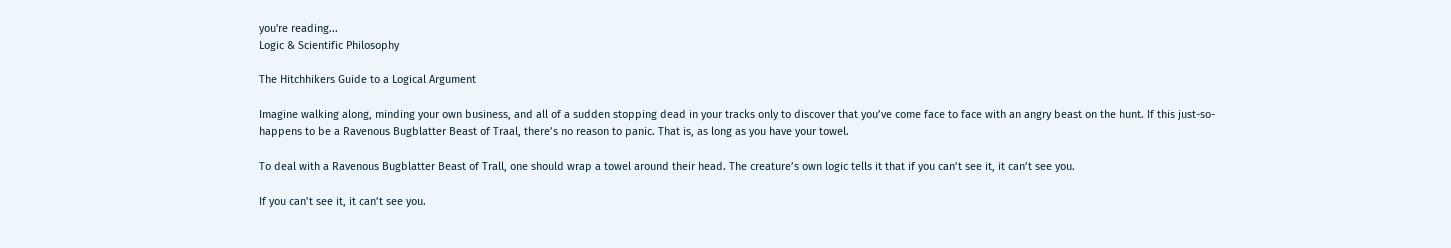you're reading...
Logic & Scientific Philosophy

The Hitchhikers Guide to a Logical Argument

Imagine walking along, minding your own business, and all of a sudden stopping dead in your tracks only to discover that you’ve come face to face with an angry beast on the hunt. If this just-so-happens to be a Ravenous Bugblatter Beast of Traal, there’s no reason to panic. That is, as long as you have your towel.

To deal with a Ravenous Bugblatter Beast of Trall, one should wrap a towel around their head. The creature’s own logic tells it that if you can’t see it, it can’t see you.

If you can’t see it, it can’t see you.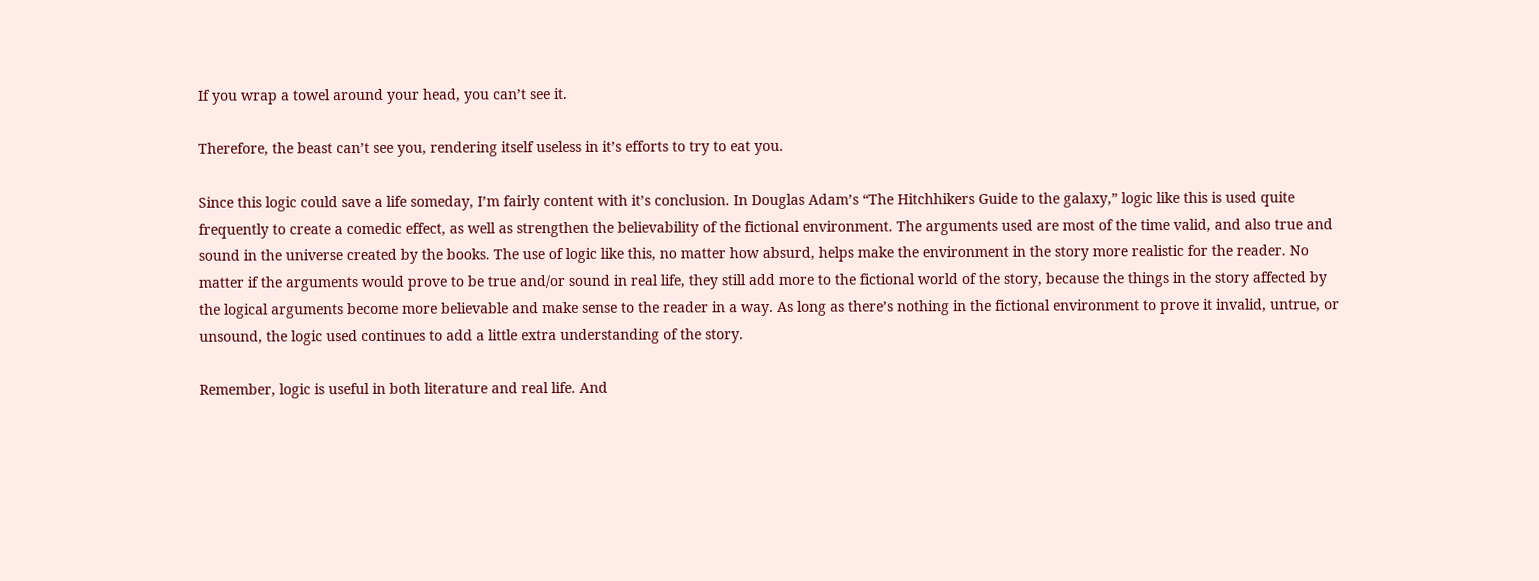If you wrap a towel around your head, you can’t see it.

Therefore, the beast can’t see you, rendering itself useless in it’s efforts to try to eat you.

Since this logic could save a life someday, I’m fairly content with it’s conclusion. In Douglas Adam’s “The Hitchhikers Guide to the galaxy,” logic like this is used quite frequently to create a comedic effect, as well as strengthen the believability of the fictional environment. The arguments used are most of the time valid, and also true and sound in the universe created by the books. The use of logic like this, no matter how absurd, helps make the environment in the story more realistic for the reader. No matter if the arguments would prove to be true and/or sound in real life, they still add more to the fictional world of the story, because the things in the story affected by the logical arguments become more believable and make sense to the reader in a way. As long as there’s nothing in the fictional environment to prove it invalid, untrue, or unsound, the logic used continues to add a little extra understanding of the story.

Remember, logic is useful in both literature and real life. And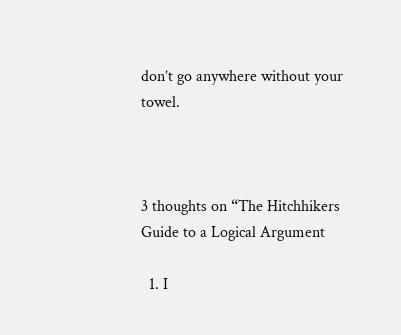don’t go anywhere without your towel.



3 thoughts on “The Hitchhikers Guide to a Logical Argument

  1. I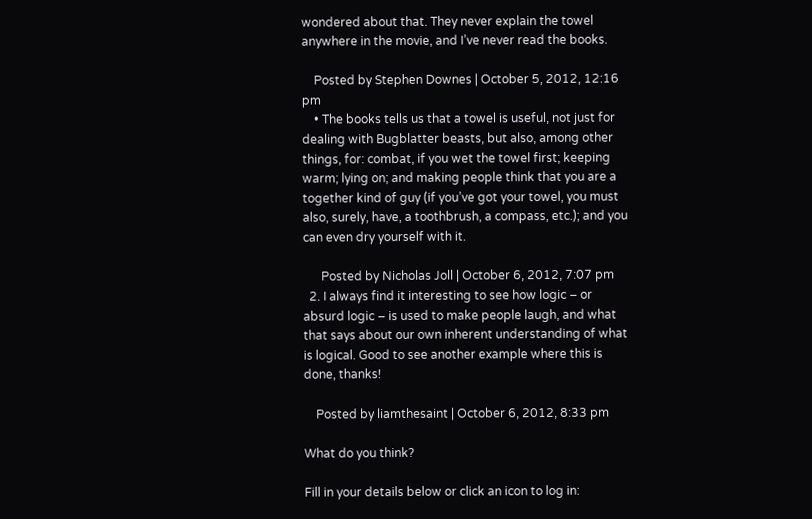wondered about that. They never explain the towel anywhere in the movie, and I’ve never read the books.

    Posted by Stephen Downes | October 5, 2012, 12:16 pm
    • The books tells us that a towel is useful, not just for dealing with Bugblatter beasts, but also, among other things, for: combat, if you wet the towel first; keeping warm; lying on; and making people think that you are a together kind of guy (if you’ve got your towel, you must also, surely, have, a toothbrush, a compass, etc.); and you can even dry yourself with it.

      Posted by Nicholas Joll | October 6, 2012, 7:07 pm
  2. I always find it interesting to see how logic – or absurd logic – is used to make people laugh, and what that says about our own inherent understanding of what is logical. Good to see another example where this is done, thanks!

    Posted by liamthesaint | October 6, 2012, 8:33 pm

What do you think?

Fill in your details below or click an icon to log in: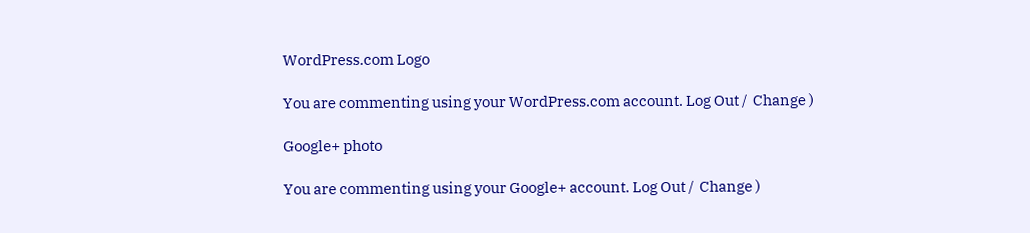WordPress.com Logo

You are commenting using your WordPress.com account. Log Out /  Change )

Google+ photo

You are commenting using your Google+ account. Log Out /  Change )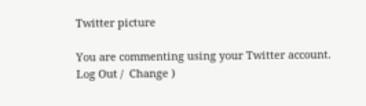Twitter picture

You are commenting using your Twitter account. Log Out /  Change )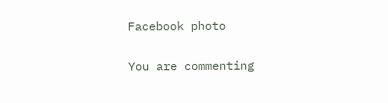Facebook photo

You are commenting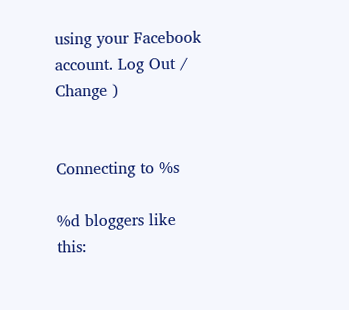using your Facebook account. Log Out /  Change )


Connecting to %s

%d bloggers like this: